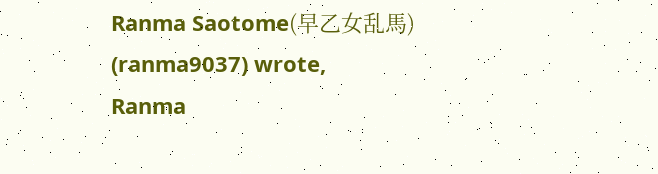Ranma Saotome(早乙女乱馬) (ranma9037) wrote,
Ranma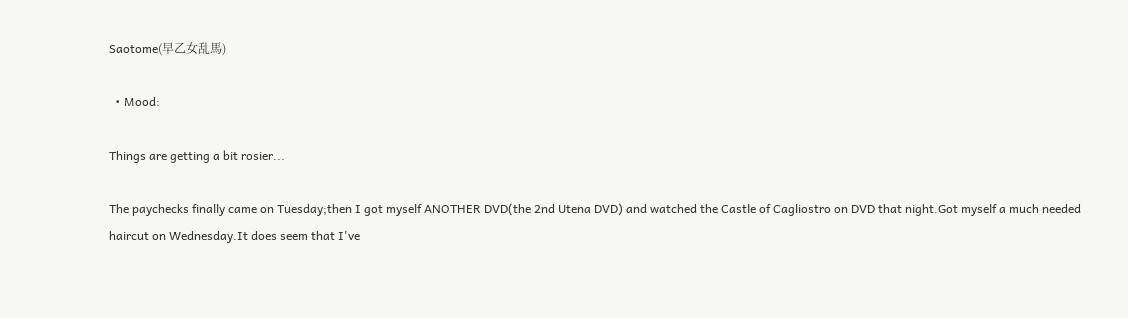Saotome(早乙女乱馬)

  • Mood:

Things are getting a bit rosier...

The paychecks finally came on Tuesday;then I got myself ANOTHER DVD(the 2nd Utena DVD) and watched the Castle of Cagliostro on DVD that night.Got myself a much needed haircut on Wednesday.It does seem that I've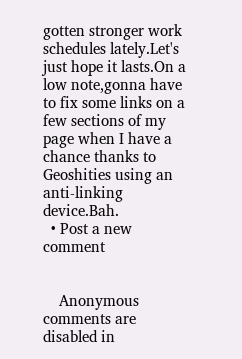gotten stronger work schedules lately.Let's just hope it lasts.On a low note,gonna have to fix some links on a few sections of my page when I have a chance thanks to Geoshities using an anti-linking device.Bah.
  • Post a new comment


    Anonymous comments are disabled in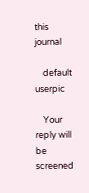this journal

    default userpic

    Your reply will be screened